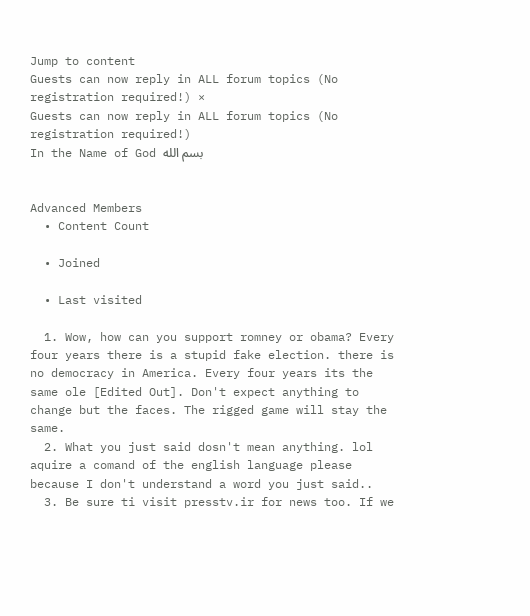Jump to content
Guests can now reply in ALL forum topics (No registration required!) ×
Guests can now reply in ALL forum topics (No registration required!)
In the Name of God بسم الله


Advanced Members
  • Content Count

  • Joined

  • Last visited

  1. Wow, how can you support romney or obama? Every four years there is a stupid fake election. there is no democracy in America. Every four years its the same ole [Edited Out]. Don't expect anything to change but the faces. The rigged game will stay the same.
  2. What you just said dosn't mean anything. lol aquire a comand of the english language please because I don't understand a word you just said..
  3. Be sure ti visit presstv.ir for news too. If we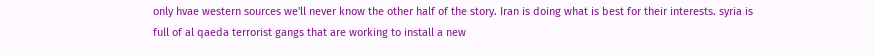only hvae western sources we'll never know the other half of the story. Iran is doing what is best for their interests. syria is full of al qaeda terrorist gangs that are working to install a new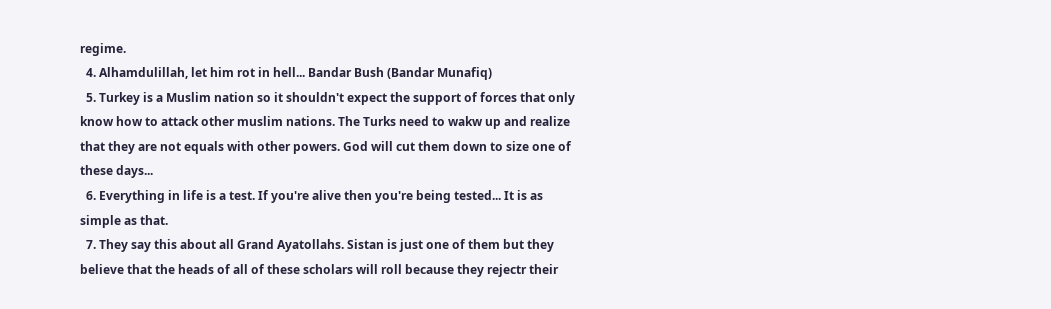regime.
  4. Alhamdulillah, let him rot in hell... Bandar Bush (Bandar Munafiq)
  5. Turkey is a Muslim nation so it shouldn't expect the support of forces that only know how to attack other muslim nations. The Turks need to wakw up and realize that they are not equals with other powers. God will cut them down to size one of these days...
  6. Everything in life is a test. If you're alive then you're being tested... It is as simple as that.
  7. They say this about all Grand Ayatollahs. Sistan is just one of them but they believe that the heads of all of these scholars will roll because they rejectr their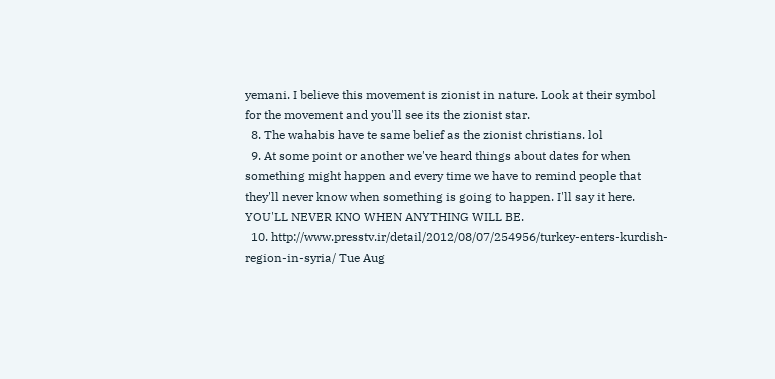yemani. I believe this movement is zionist in nature. Look at their symbol for the movement and you'll see its the zionist star.
  8. The wahabis have te same belief as the zionist christians. lol
  9. At some point or another we've heard things about dates for when something might happen and every time we have to remind people that they'll never know when something is going to happen. I'll say it here. YOU'LL NEVER KNO WHEN ANYTHING WILL BE.
  10. http://www.presstv.ir/detail/2012/08/07/254956/turkey-enters-kurdish-region-in-syria/ Tue Aug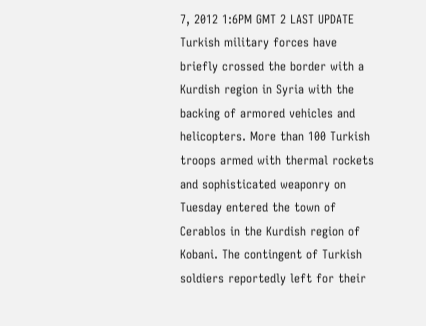7, 2012 1:6PM GMT 2 LAST UPDATE Turkish military forces have briefly crossed the border with a Kurdish region in Syria with the backing of armored vehicles and helicopters. More than 100 Turkish troops armed with thermal rockets and sophisticated weaponry on Tuesday entered the town of Cerablos in the Kurdish region of Kobani. The contingent of Turkish soldiers reportedly left for their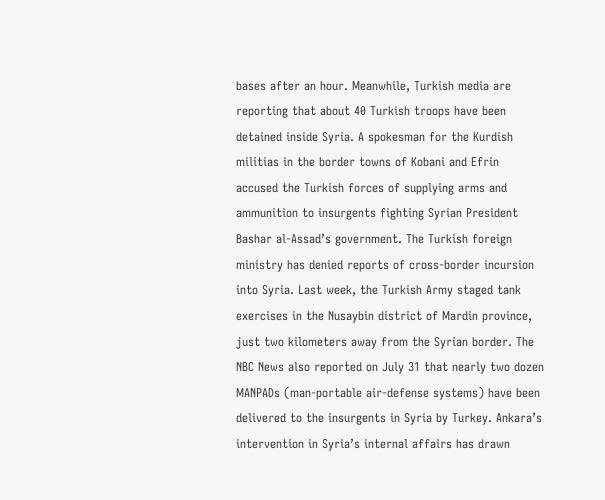bases after an hour. Meanwhile, Turkish media are reporting that about 40 Turkish troops have been detained inside Syria. A spokesman for the Kurdish militias in the border towns of Kobani and Efrin accused the Turkish forces of supplying arms and ammunition to insurgents fighting Syrian President Bashar al-Assad’s government. The Turkish foreign ministry has denied reports of cross-border incursion into Syria. Last week, the Turkish Army staged tank exercises in the Nusaybin district of Mardin province, just two kilometers away from the Syrian border. The NBC News also reported on July 31 that nearly two dozen MANPADs (man-portable air-defense systems) have been delivered to the insurgents in Syria by Turkey. Ankara’s intervention in Syria’s internal affairs has drawn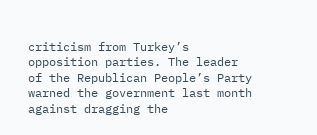criticism from Turkey’s opposition parties. The leader of the Republican People’s Party warned the government last month against dragging the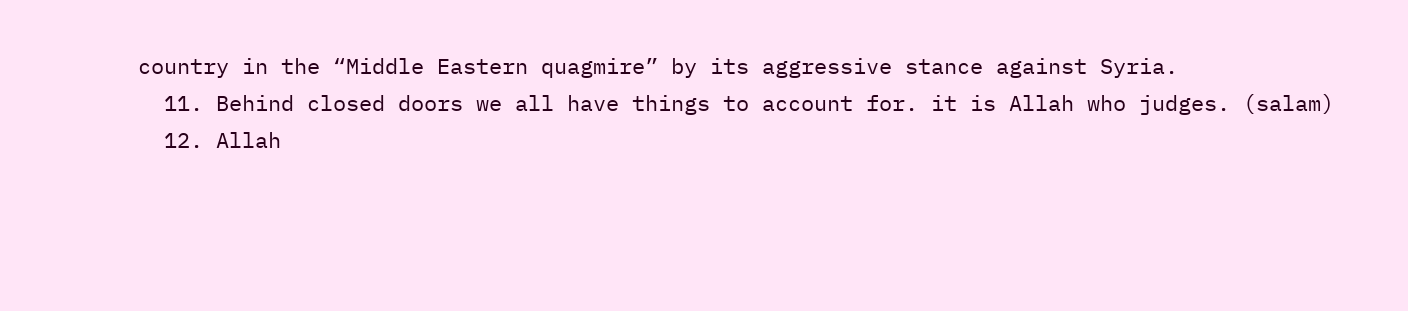country in the “Middle Eastern quagmire” by its aggressive stance against Syria.
  11. Behind closed doors we all have things to account for. it is Allah who judges. (salam)
  12. Allah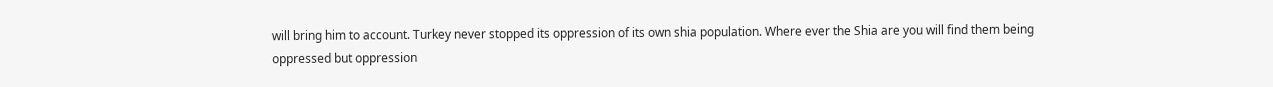will bring him to account. Turkey never stopped its oppression of its own shia population. Where ever the Shia are you will find them being oppressed but oppression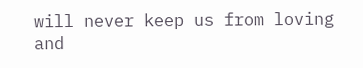will never keep us from loving and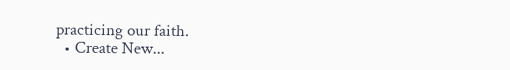practicing our faith.
  • Create New...